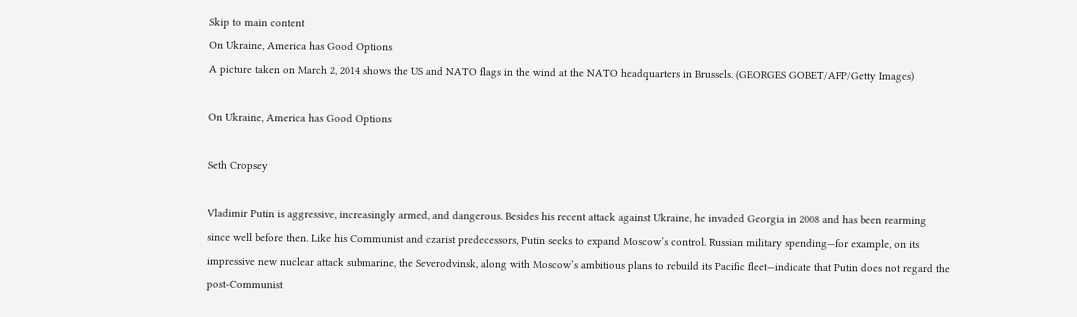Skip to main content
On Ukraine, America has Good Options
A picture taken on March 2, 2014 shows the US and NATO flags in the wind at the NATO headquarters in Brussels. (GEORGES GOBET/AFP/Getty Images)

On Ukraine, America has Good Options

Seth Cropsey

Vladimir Putin is aggressive, increasingly armed, and dangerous. Besides his recent attack against Ukraine, he invaded Georgia in 2008 and has been rearming since well before then. Like his Communist and czarist predecessors, Putin seeks to expand Moscow’s control. Russian military spending—for example, on its impressive new nuclear attack submarine, the Severodvinsk, along with Moscow’s ambitious plans to rebuild its Pacific fleet—indicate that Putin does not regard the post-Communist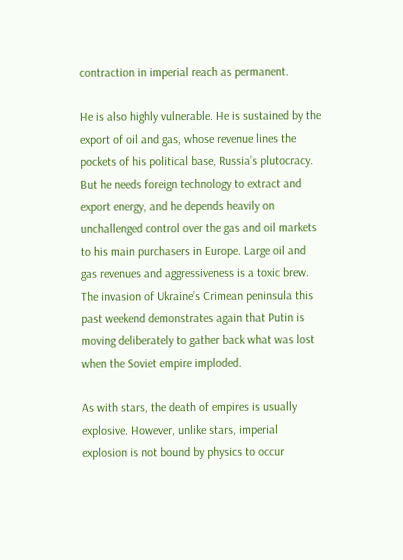contraction in imperial reach as permanent.

He is also highly vulnerable. He is sustained by the export of oil and gas, whose revenue lines the pockets of his political base, Russia’s plutocracy. But he needs foreign technology to extract and export energy, and he depends heavily on unchallenged control over the gas and oil markets to his main purchasers in Europe. Large oil and gas revenues and aggressiveness is a toxic brew. The invasion of Ukraine’s Crimean peninsula this past weekend demonstrates again that Putin is moving deliberately to gather back what was lost when the Soviet empire imploded.

As with stars, the death of empires is usually explosive. However, unlike stars, imperial explosion is not bound by physics to occur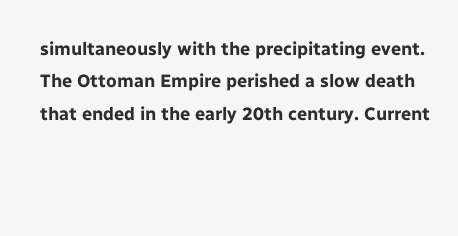simultaneously with the precipitating event. The Ottoman Empire perished a slow death that ended in the early 20th century. Current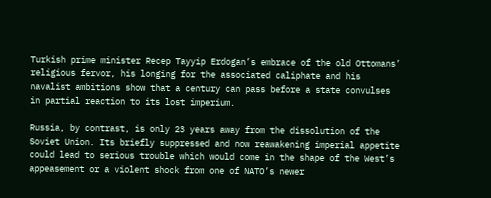Turkish prime minister Recep Tayyip Erdogan’s embrace of the old Ottomans’ religious fervor, his longing for the associated caliphate and his navalist ambitions show that a century can pass before a state convulses in partial reaction to its lost imperium.

Russia, by contrast, is only 23 years away from the dissolution of the Soviet Union. Its briefly suppressed and now reawakening imperial appetite could lead to serious trouble which would come in the shape of the West’s appeasement or a violent shock from one of NATO’s newer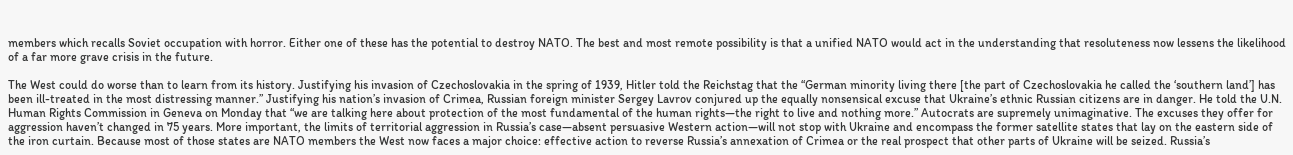members which recalls Soviet occupation with horror. Either one of these has the potential to destroy NATO. The best and most remote possibility is that a unified NATO would act in the understanding that resoluteness now lessens the likelihood of a far more grave crisis in the future.

The West could do worse than to learn from its history. Justifying his invasion of Czechoslovakia in the spring of 1939, Hitler told the Reichstag that the “German minority living there [the part of Czechoslovakia he called the ‘southern land’] has been ill-treated in the most distressing manner.” Justifying his nation’s invasion of Crimea, Russian foreign minister Sergey Lavrov conjured up the equally nonsensical excuse that Ukraine’s ethnic Russian citizens are in danger. He told the U.N. Human Rights Commission in Geneva on Monday that “we are talking here about protection of the most fundamental of the human rights—the right to live and nothing more.” Autocrats are supremely unimaginative. The excuses they offer for aggression haven’t changed in 75 years. More important, the limits of territorial aggression in Russia’s case—absent persuasive Western action—will not stop with Ukraine and encompass the former satellite states that lay on the eastern side of the iron curtain. Because most of those states are NATO members the West now faces a major choice: effective action to reverse Russia’s annexation of Crimea or the real prospect that other parts of Ukraine will be seized. Russia’s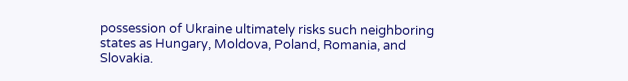possession of Ukraine ultimately risks such neighboring states as Hungary, Moldova, Poland, Romania, and Slovakia.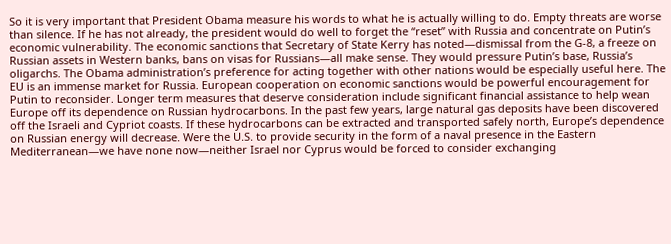So it is very important that President Obama measure his words to what he is actually willing to do. Empty threats are worse than silence. If he has not already, the president would do well to forget the “reset” with Russia and concentrate on Putin’s economic vulnerability. The economic sanctions that Secretary of State Kerry has noted—dismissal from the G-8, a freeze on Russian assets in Western banks, bans on visas for Russians—all make sense. They would pressure Putin’s base, Russia’s oligarchs. The Obama administration’s preference for acting together with other nations would be especially useful here. The EU is an immense market for Russia. European cooperation on economic sanctions would be powerful encouragement for Putin to reconsider. Longer term measures that deserve consideration include significant financial assistance to help wean Europe off its dependence on Russian hydrocarbons. In the past few years, large natural gas deposits have been discovered off the Israeli and Cypriot coasts. If these hydrocarbons can be extracted and transported safely north, Europe’s dependence on Russian energy will decrease. Were the U.S. to provide security in the form of a naval presence in the Eastern Mediterranean—we have none now—neither Israel nor Cyprus would be forced to consider exchanging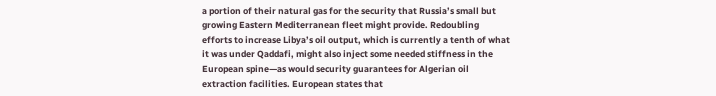a portion of their natural gas for the security that Russia’s small but growing Eastern Mediterranean fleet might provide. Redoubling efforts to increase Libya’s oil output, which is currently a tenth of what it was under Qaddafi, might also inject some needed stiffness in the European spine—as would security guarantees for Algerian oil extraction facilities. European states that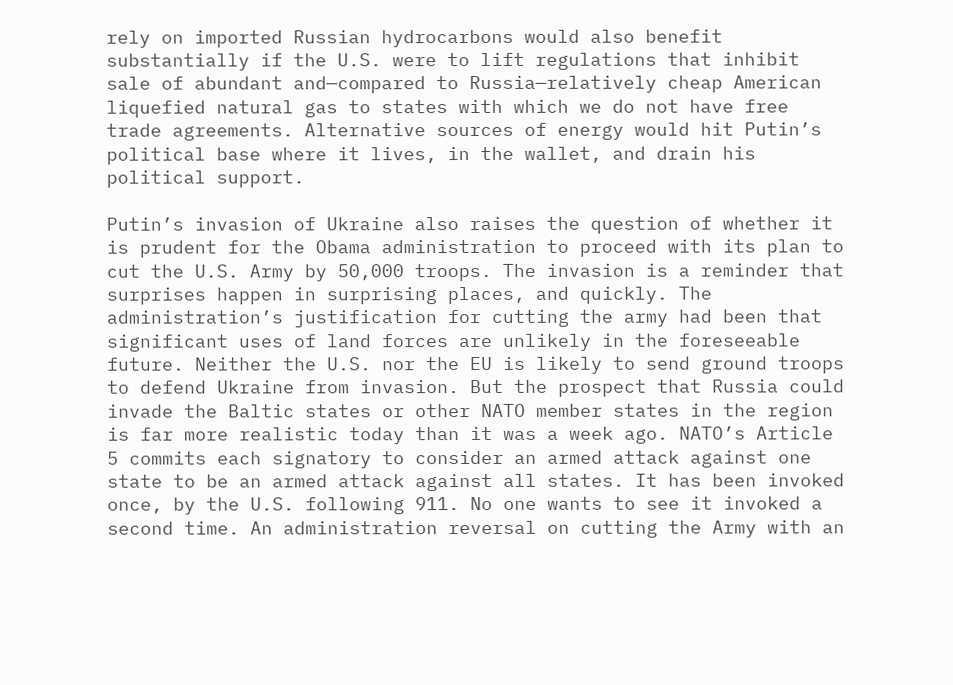rely on imported Russian hydrocarbons would also benefit substantially if the U.S. were to lift regulations that inhibit sale of abundant and—compared to Russia—relatively cheap American liquefied natural gas to states with which we do not have free trade agreements. Alternative sources of energy would hit Putin’s political base where it lives, in the wallet, and drain his political support.

Putin’s invasion of Ukraine also raises the question of whether it is prudent for the Obama administration to proceed with its plan to cut the U.S. Army by 50,000 troops. The invasion is a reminder that surprises happen in surprising places, and quickly. The administration’s justification for cutting the army had been that significant uses of land forces are unlikely in the foreseeable future. Neither the U.S. nor the EU is likely to send ground troops to defend Ukraine from invasion. But the prospect that Russia could invade the Baltic states or other NATO member states in the region is far more realistic today than it was a week ago. NATO’s Article 5 commits each signatory to consider an armed attack against one state to be an armed attack against all states. It has been invoked once, by the U.S. following 911. No one wants to see it invoked a second time. An administration reversal on cutting the Army with an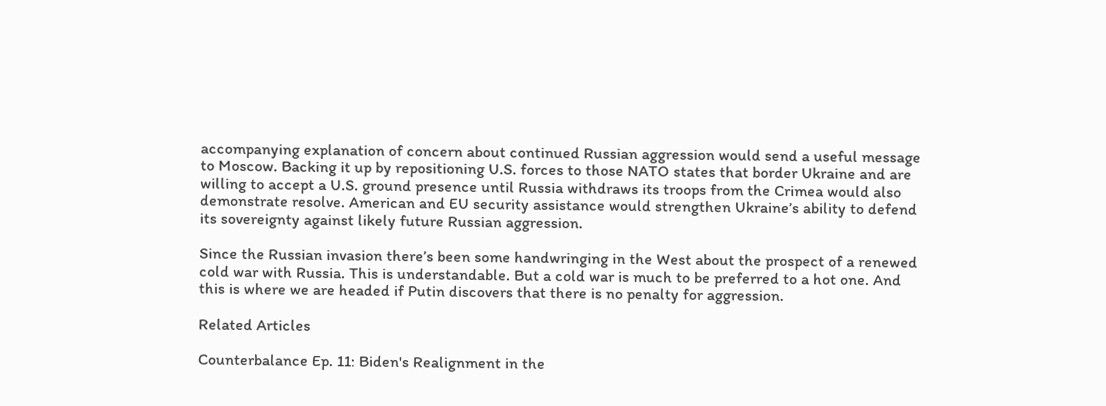accompanying explanation of concern about continued Russian aggression would send a useful message to Moscow. Backing it up by repositioning U.S. forces to those NATO states that border Ukraine and are willing to accept a U.S. ground presence until Russia withdraws its troops from the Crimea would also demonstrate resolve. American and EU security assistance would strengthen Ukraine’s ability to defend its sovereignty against likely future Russian aggression.

Since the Russian invasion there’s been some handwringing in the West about the prospect of a renewed cold war with Russia. This is understandable. But a cold war is much to be preferred to a hot one. And this is where we are headed if Putin discovers that there is no penalty for aggression.

Related Articles

Counterbalance Ep. 11: Biden's Realignment in the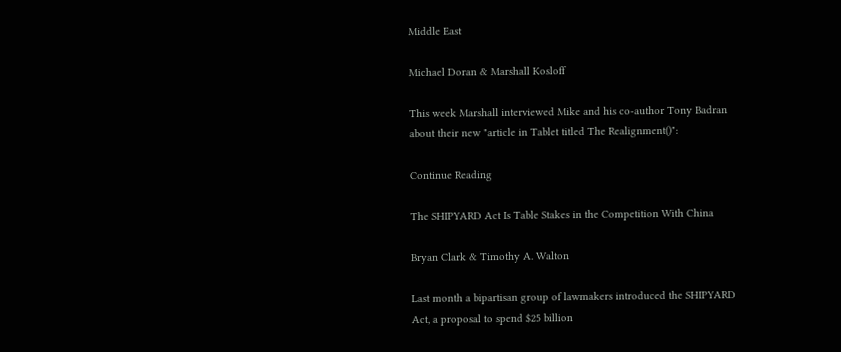Middle East

Michael Doran & Marshall Kosloff

This week Marshall interviewed Mike and his co-author Tony Badran about their new "article in Tablet titled The Realignment()":

Continue Reading

The SHIPYARD Act Is Table Stakes in the Competition With China

Bryan Clark & Timothy A. Walton

Last month a bipartisan group of lawmakers introduced the SHIPYARD Act, a proposal to spend $25 billion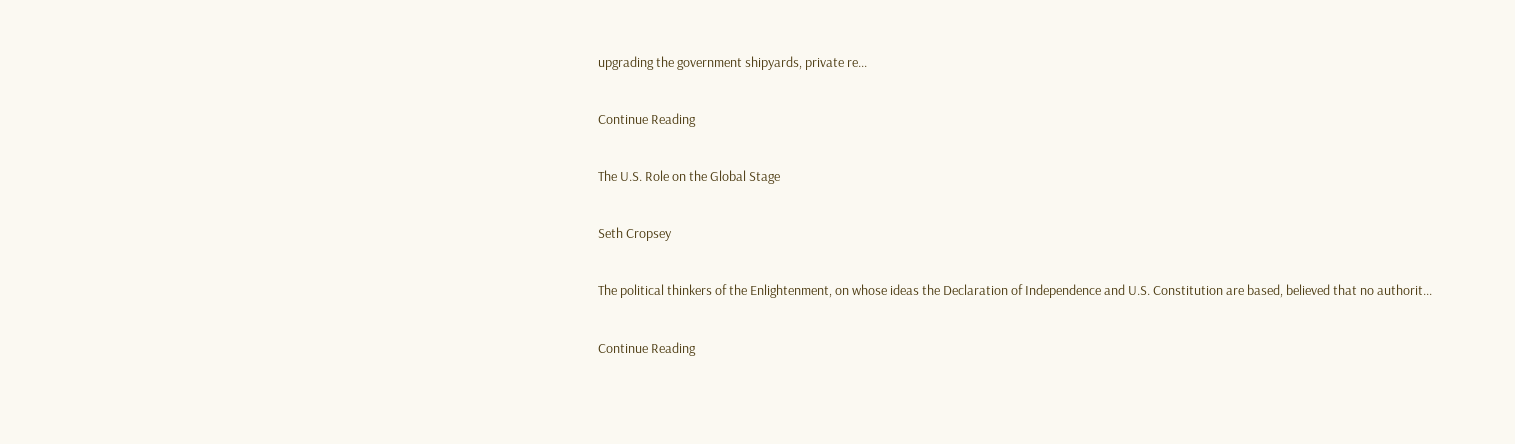upgrading the government shipyards, private re...

Continue Reading

The U.S. Role on the Global Stage

Seth Cropsey

The political thinkers of the Enlightenment, on whose ideas the Declaration of Independence and U.S. Constitution are based, believed that no authorit...

Continue Reading